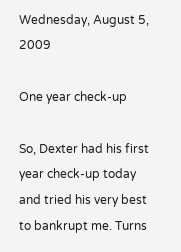Wednesday, August 5, 2009

One year check-up

So, Dexter had his first year check-up today and tried his very best to bankrupt me. Turns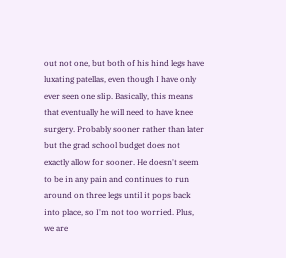out not one, but both of his hind legs have luxating patellas, even though I have only ever seen one slip. Basically, this means that eventually he will need to have knee surgery. Probably sooner rather than later but the grad school budget does not exactly allow for sooner. He doesn't seem to be in any pain and continues to run around on three legs until it pops back into place, so I'm not too worried. Plus, we are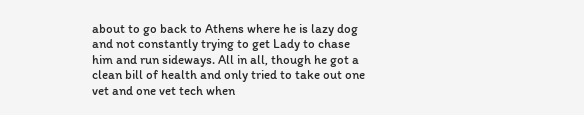about to go back to Athens where he is lazy dog and not constantly trying to get Lady to chase him and run sideways. All in all, though he got a clean bill of health and only tried to take out one vet and one vet tech when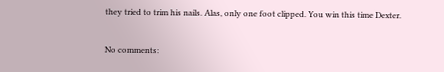they tried to trim his nails. Alas, only one foot clipped. You win this time Dexter.

No comments: